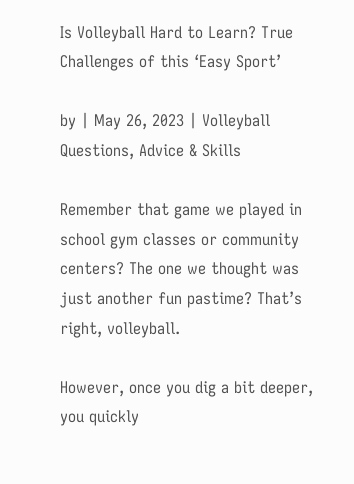Is Volleyball Hard to Learn? True Challenges of this ‘Easy Sport’

by | May 26, 2023 | Volleyball Questions, Advice & Skills

Remember that game we played in school gym classes or community centers? The one we thought was just another fun pastime? That’s right, volleyball.

However, once you dig a bit deeper, you quickly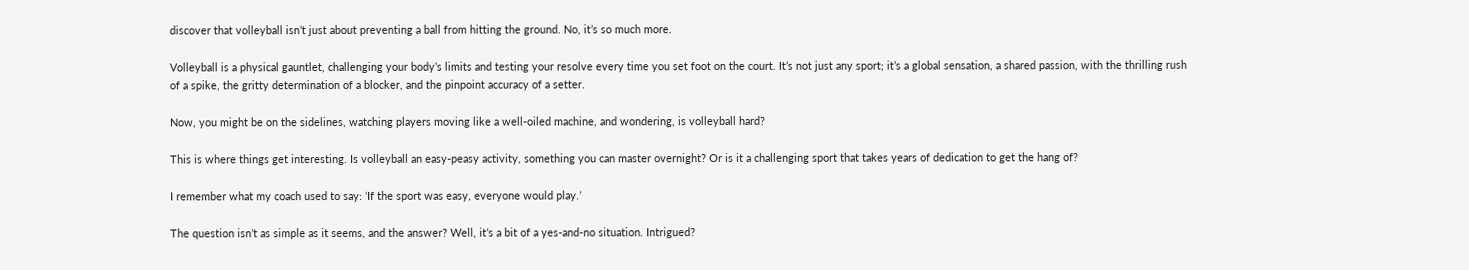discover that volleyball isn’t just about preventing a ball from hitting the ground. No, it’s so much more.

Volleyball is a physical gauntlet, challenging your body’s limits and testing your resolve every time you set foot on the court. It’s not just any sport; it’s a global sensation, a shared passion, with the thrilling rush of a spike, the gritty determination of a blocker, and the pinpoint accuracy of a setter.

Now, you might be on the sidelines, watching players moving like a well-oiled machine, and wondering, is volleyball hard?

This is where things get interesting. Is volleyball an easy-peasy activity, something you can master overnight? Or is it a challenging sport that takes years of dedication to get the hang of?

I remember what my coach used to say: ‘If the sport was easy, everyone would play.’

The question isn’t as simple as it seems, and the answer? Well, it’s a bit of a yes-and-no situation. Intrigued?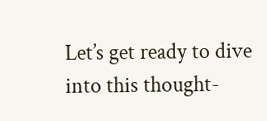Let’s get ready to dive into this thought-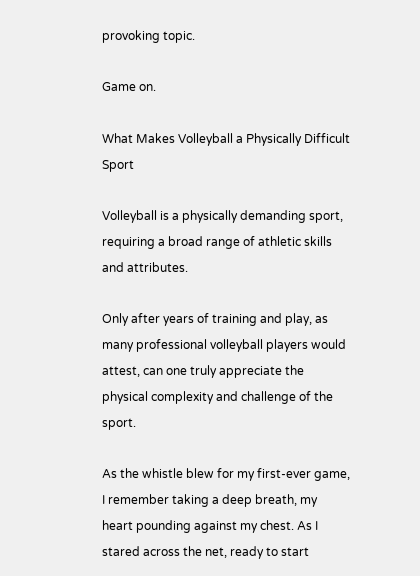provoking topic.

Game on.

What Makes Volleyball a Physically Difficult Sport

Volleyball is a physically demanding sport, requiring a broad range of athletic skills and attributes.

Only after years of training and play, as many professional volleyball players would attest, can one truly appreciate the physical complexity and challenge of the sport.

As the whistle blew for my first-ever game, I remember taking a deep breath, my heart pounding against my chest. As I stared across the net, ready to start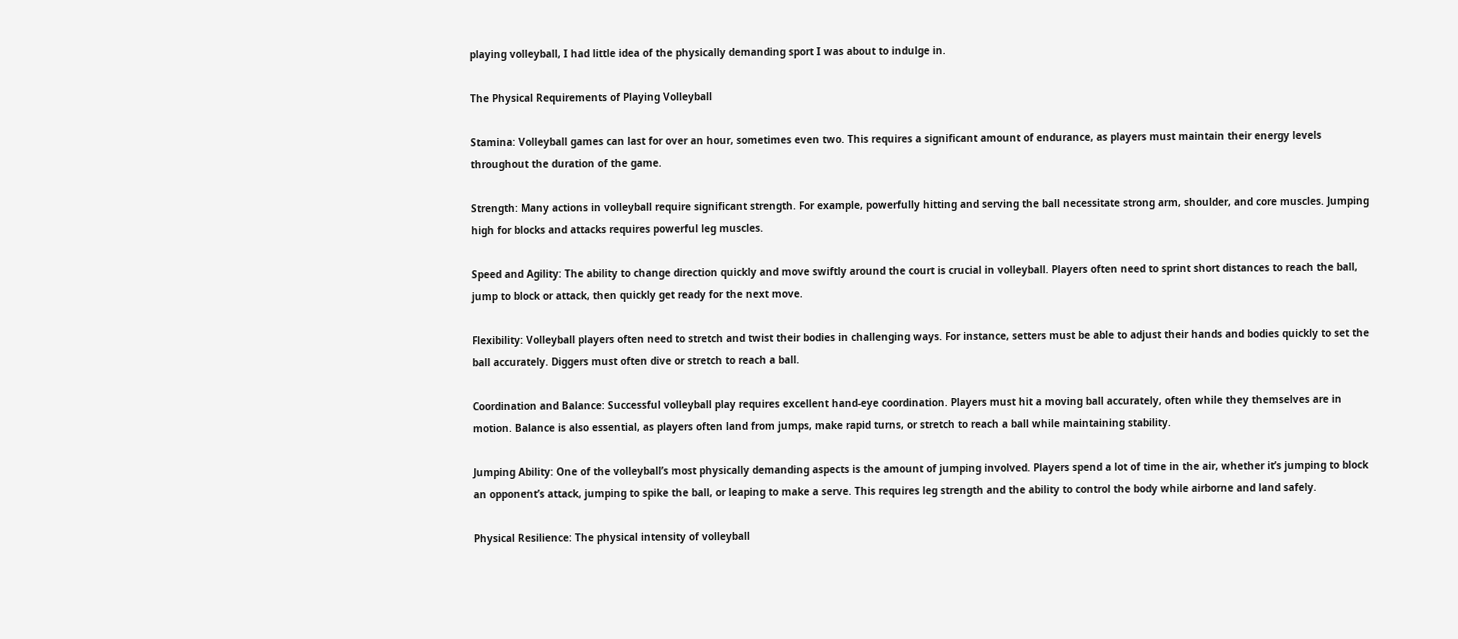playing volleyball, I had little idea of the physically demanding sport I was about to indulge in.

The Physical Requirements of Playing Volleyball

Stamina: Volleyball games can last for over an hour, sometimes even two. This requires a significant amount of endurance, as players must maintain their energy levels throughout the duration of the game.

Strength: Many actions in volleyball require significant strength. For example, powerfully hitting and serving the ball necessitate strong arm, shoulder, and core muscles. Jumping high for blocks and attacks requires powerful leg muscles.

Speed and Agility: The ability to change direction quickly and move swiftly around the court is crucial in volleyball. Players often need to sprint short distances to reach the ball, jump to block or attack, then quickly get ready for the next move.

Flexibility: Volleyball players often need to stretch and twist their bodies in challenging ways. For instance, setters must be able to adjust their hands and bodies quickly to set the ball accurately. Diggers must often dive or stretch to reach a ball.

Coordination and Balance: Successful volleyball play requires excellent hand-eye coordination. Players must hit a moving ball accurately, often while they themselves are in motion. Balance is also essential, as players often land from jumps, make rapid turns, or stretch to reach a ball while maintaining stability.

Jumping Ability: One of the volleyball’s most physically demanding aspects is the amount of jumping involved. Players spend a lot of time in the air, whether it’s jumping to block an opponent’s attack, jumping to spike the ball, or leaping to make a serve. This requires leg strength and the ability to control the body while airborne and land safely.

Physical Resilience: The physical intensity of volleyball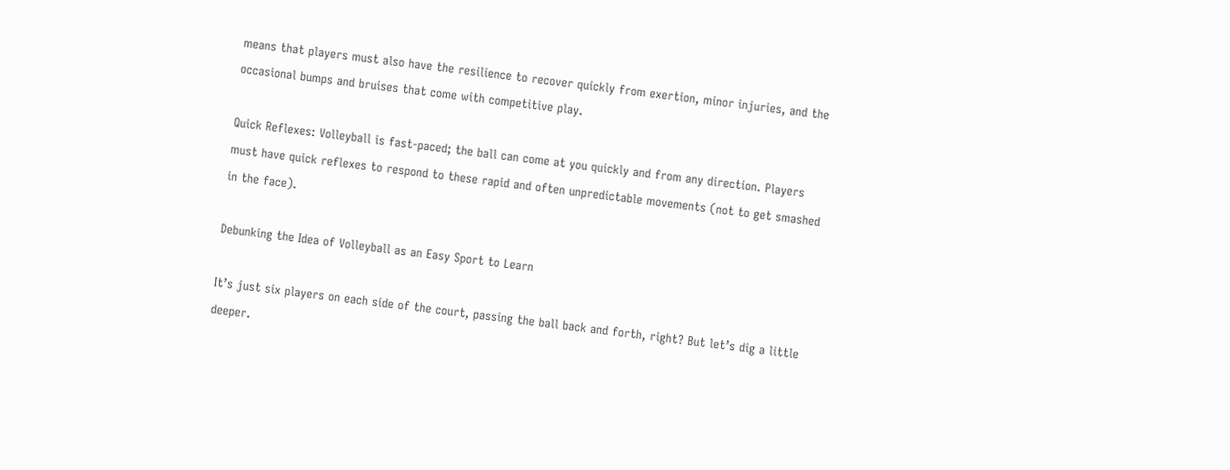means that players must also have the resilience to recover quickly from exertion, minor injuries, and the occasional bumps and bruises that come with competitive play.

Quick Reflexes: Volleyball is fast-paced; the ball can come at you quickly and from any direction. Players must have quick reflexes to respond to these rapid and often unpredictable movements (not to get smashed in the face).

Debunking the Idea of Volleyball as an Easy Sport to Learn

It’s just six players on each side of the court, passing the ball back and forth, right? But let’s dig a little deeper.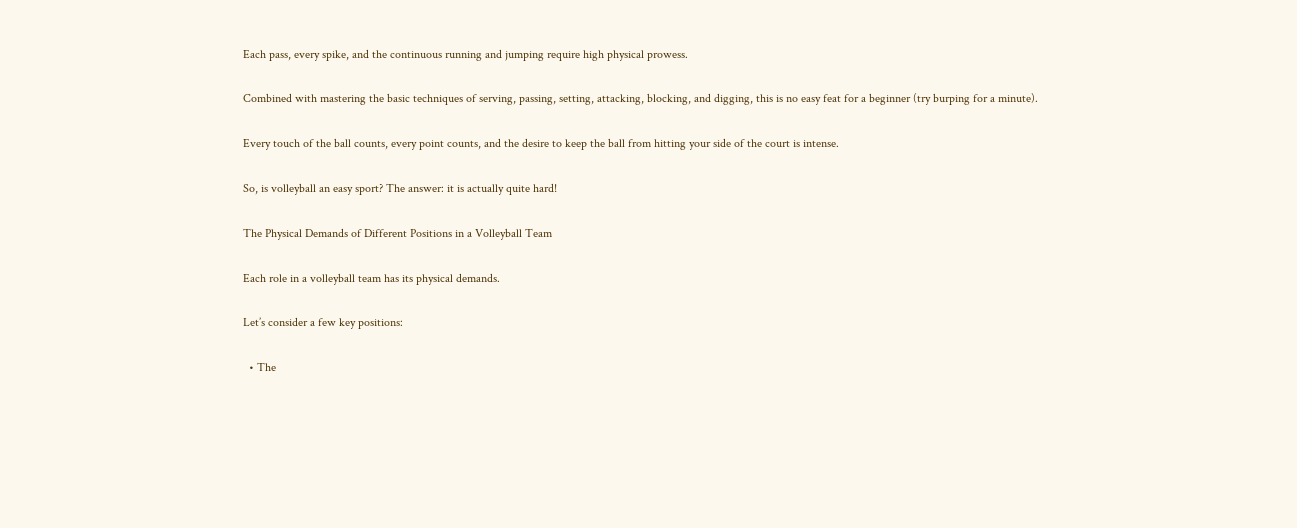Each pass, every spike, and the continuous running and jumping require high physical prowess.

Combined with mastering the basic techniques of serving, passing, setting, attacking, blocking, and digging, this is no easy feat for a beginner (try burping for a minute).

Every touch of the ball counts, every point counts, and the desire to keep the ball from hitting your side of the court is intense.

So, is volleyball an easy sport? The answer: it is actually quite hard!

The Physical Demands of Different Positions in a Volleyball Team

Each role in a volleyball team has its physical demands.

Let’s consider a few key positions:

  • The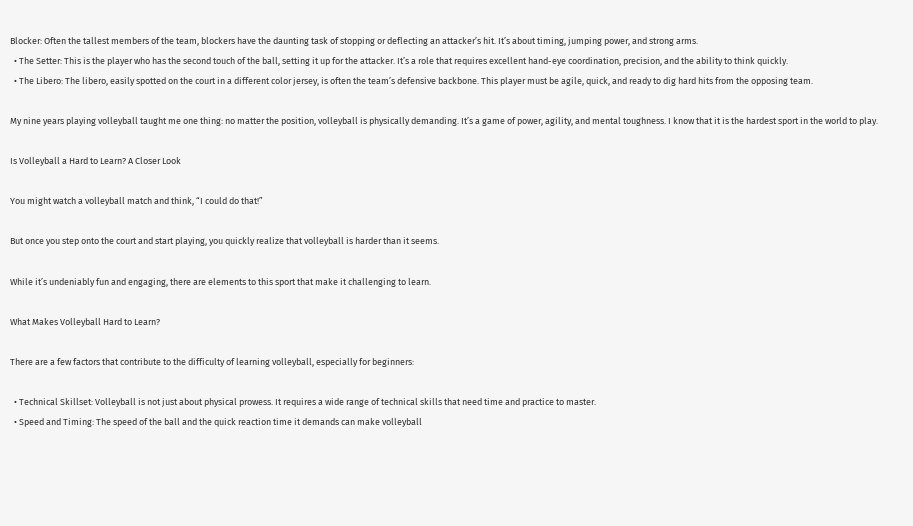Blocker: Often the tallest members of the team, blockers have the daunting task of stopping or deflecting an attacker’s hit. It’s about timing, jumping power, and strong arms.
  • The Setter: This is the player who has the second touch of the ball, setting it up for the attacker. It’s a role that requires excellent hand-eye coordination, precision, and the ability to think quickly.
  • The Libero: The libero, easily spotted on the court in a different color jersey, is often the team’s defensive backbone. This player must be agile, quick, and ready to dig hard hits from the opposing team.

My nine years playing volleyball taught me one thing: no matter the position, volleyball is physically demanding. It’s a game of power, agility, and mental toughness. I know that it is the hardest sport in the world to play.

Is Volleyball a Hard to Learn? A Closer Look

You might watch a volleyball match and think, “I could do that!”

But once you step onto the court and start playing, you quickly realize that volleyball is harder than it seems.

While it’s undeniably fun and engaging, there are elements to this sport that make it challenging to learn.

What Makes Volleyball Hard to Learn?

There are a few factors that contribute to the difficulty of learning volleyball, especially for beginners:

  • Technical Skillset: Volleyball is not just about physical prowess. It requires a wide range of technical skills that need time and practice to master.
  • Speed and Timing: The speed of the ball and the quick reaction time it demands can make volleyball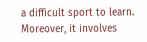a difficult sport to learn. Moreover, it involves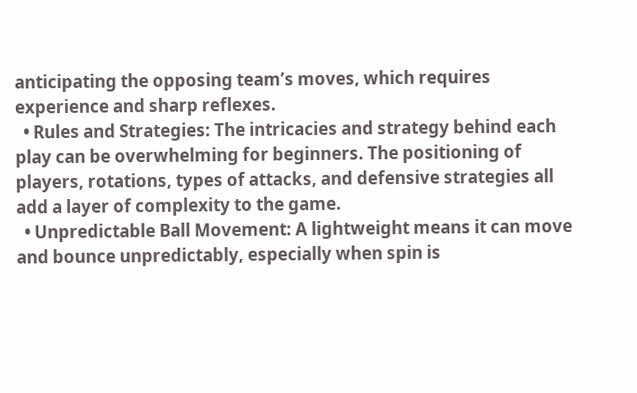anticipating the opposing team’s moves, which requires experience and sharp reflexes.
  • Rules and Strategies: The intricacies and strategy behind each play can be overwhelming for beginners. The positioning of players, rotations, types of attacks, and defensive strategies all add a layer of complexity to the game.
  • Unpredictable Ball Movement: A lightweight means it can move and bounce unpredictably, especially when spin is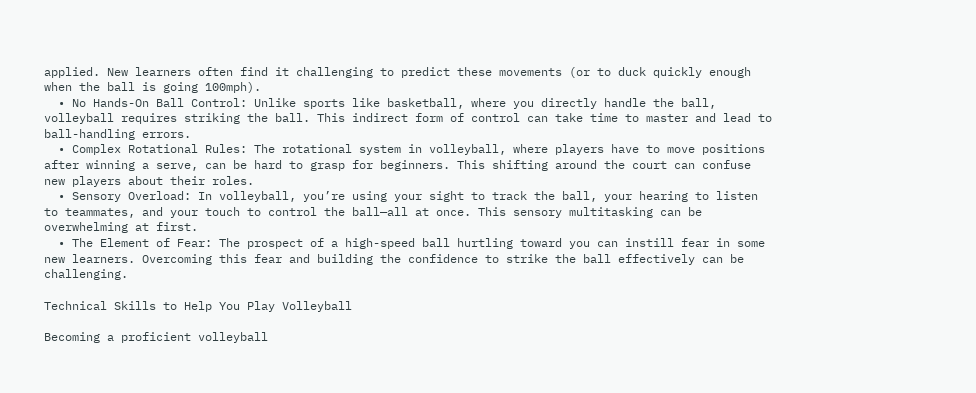applied. New learners often find it challenging to predict these movements (or to duck quickly enough when the ball is going 100mph).
  • No Hands-On Ball Control: Unlike sports like basketball, where you directly handle the ball, volleyball requires striking the ball. This indirect form of control can take time to master and lead to ball-handling errors.
  • Complex Rotational Rules: The rotational system in volleyball, where players have to move positions after winning a serve, can be hard to grasp for beginners. This shifting around the court can confuse new players about their roles.
  • Sensory Overload: In volleyball, you’re using your sight to track the ball, your hearing to listen to teammates, and your touch to control the ball—all at once. This sensory multitasking can be overwhelming at first.
  • The Element of Fear: The prospect of a high-speed ball hurtling toward you can instill fear in some new learners. Overcoming this fear and building the confidence to strike the ball effectively can be challenging.

Technical Skills to Help You Play Volleyball

Becoming a proficient volleyball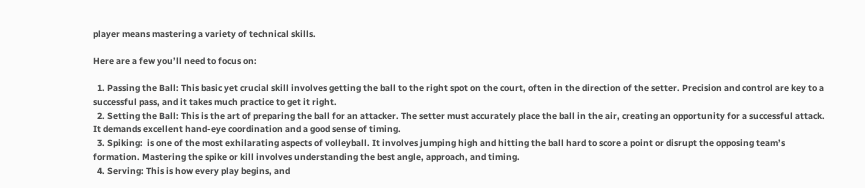player means mastering a variety of technical skills.

Here are a few you’ll need to focus on:

  1. Passing the Ball: This basic yet crucial skill involves getting the ball to the right spot on the court, often in the direction of the setter. Precision and control are key to a successful pass, and it takes much practice to get it right.
  2. Setting the Ball: This is the art of preparing the ball for an attacker. The setter must accurately place the ball in the air, creating an opportunity for a successful attack. It demands excellent hand-eye coordination and a good sense of timing.
  3. Spiking:  is one of the most exhilarating aspects of volleyball. It involves jumping high and hitting the ball hard to score a point or disrupt the opposing team’s formation. Mastering the spike or kill involves understanding the best angle, approach, and timing.
  4. Serving: This is how every play begins, and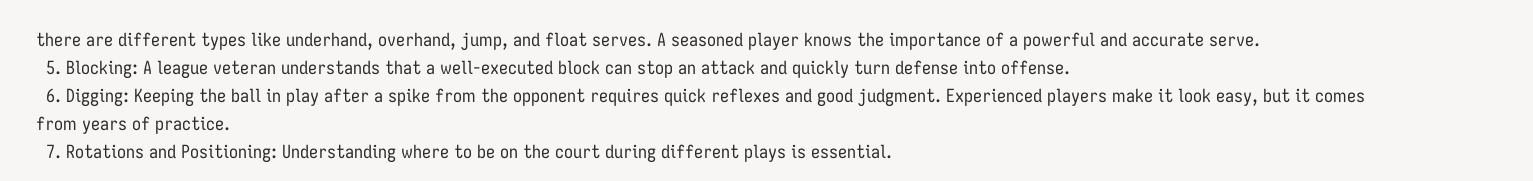there are different types like underhand, overhand, jump, and float serves. A seasoned player knows the importance of a powerful and accurate serve.
  5. Blocking: A league veteran understands that a well-executed block can stop an attack and quickly turn defense into offense.
  6. Digging: Keeping the ball in play after a spike from the opponent requires quick reflexes and good judgment. Experienced players make it look easy, but it comes from years of practice.
  7. Rotations and Positioning: Understanding where to be on the court during different plays is essential.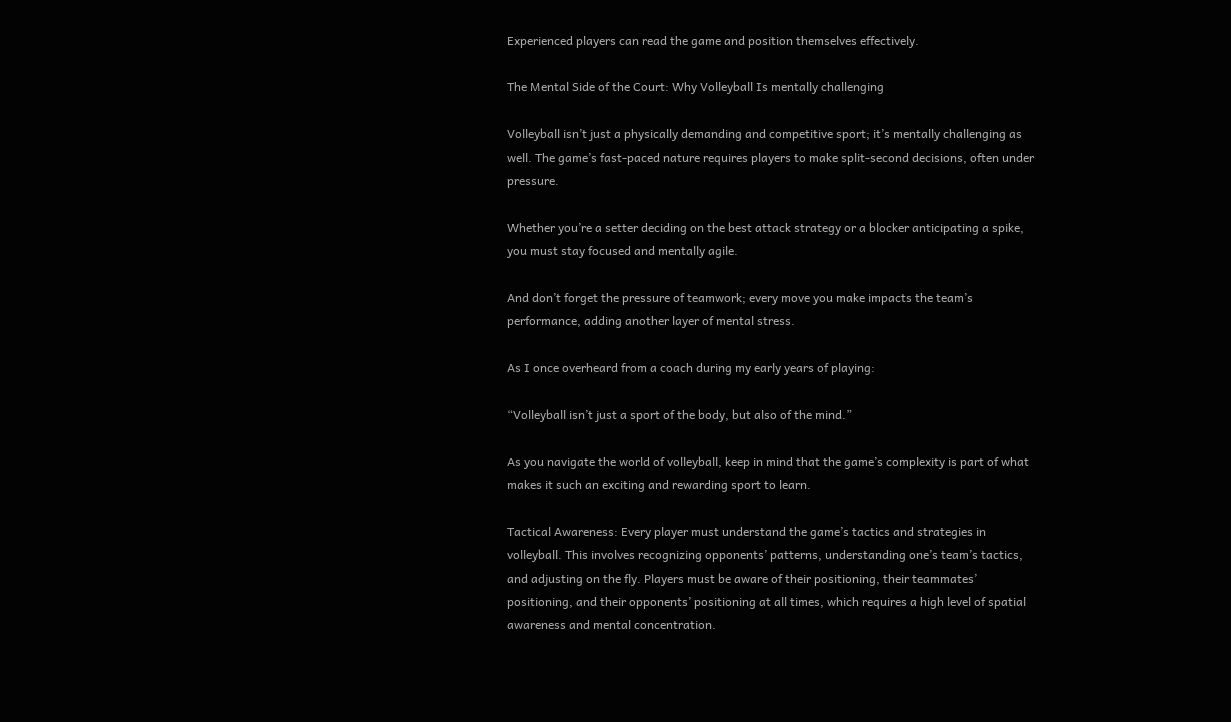Experienced players can read the game and position themselves effectively.

The Mental Side of the Court: Why Volleyball Is mentally challenging

Volleyball isn’t just a physically demanding and competitive sport; it’s mentally challenging as well. The game’s fast-paced nature requires players to make split-second decisions, often under pressure.

Whether you’re a setter deciding on the best attack strategy or a blocker anticipating a spike, you must stay focused and mentally agile.

And don’t forget the pressure of teamwork; every move you make impacts the team’s performance, adding another layer of mental stress.

As I once overheard from a coach during my early years of playing:

“Volleyball isn’t just a sport of the body, but also of the mind.”

As you navigate the world of volleyball, keep in mind that the game’s complexity is part of what makes it such an exciting and rewarding sport to learn.

Tactical Awareness: Every player must understand the game’s tactics and strategies in volleyball. This involves recognizing opponents’ patterns, understanding one’s team’s tactics, and adjusting on the fly. Players must be aware of their positioning, their teammates’ positioning, and their opponents’ positioning at all times, which requires a high level of spatial awareness and mental concentration.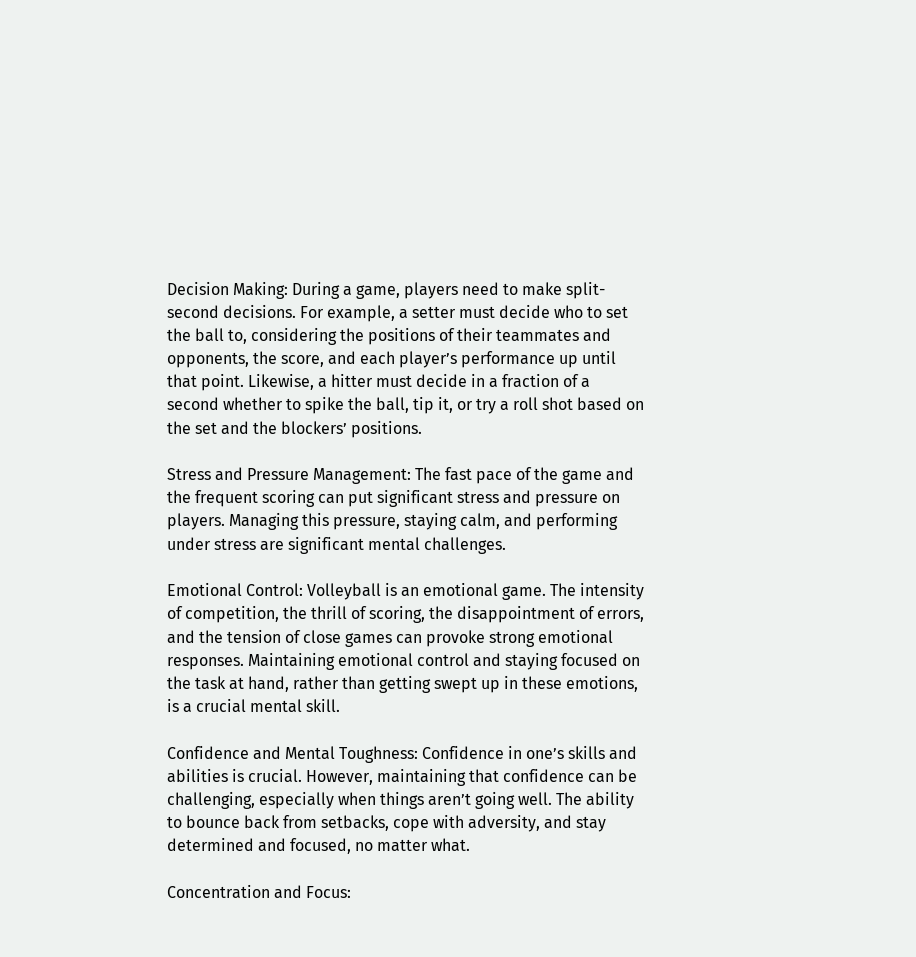Decision Making: During a game, players need to make split-second decisions. For example, a setter must decide who to set the ball to, considering the positions of their teammates and opponents, the score, and each player’s performance up until that point. Likewise, a hitter must decide in a fraction of a second whether to spike the ball, tip it, or try a roll shot based on the set and the blockers’ positions.

Stress and Pressure Management: The fast pace of the game and the frequent scoring can put significant stress and pressure on players. Managing this pressure, staying calm, and performing under stress are significant mental challenges.

Emotional Control: Volleyball is an emotional game. The intensity of competition, the thrill of scoring, the disappointment of errors, and the tension of close games can provoke strong emotional responses. Maintaining emotional control and staying focused on the task at hand, rather than getting swept up in these emotions, is a crucial mental skill.

Confidence and Mental Toughness: Confidence in one’s skills and abilities is crucial. However, maintaining that confidence can be challenging, especially when things aren’t going well. The ability to bounce back from setbacks, cope with adversity, and stay determined and focused, no matter what.

Concentration and Focus: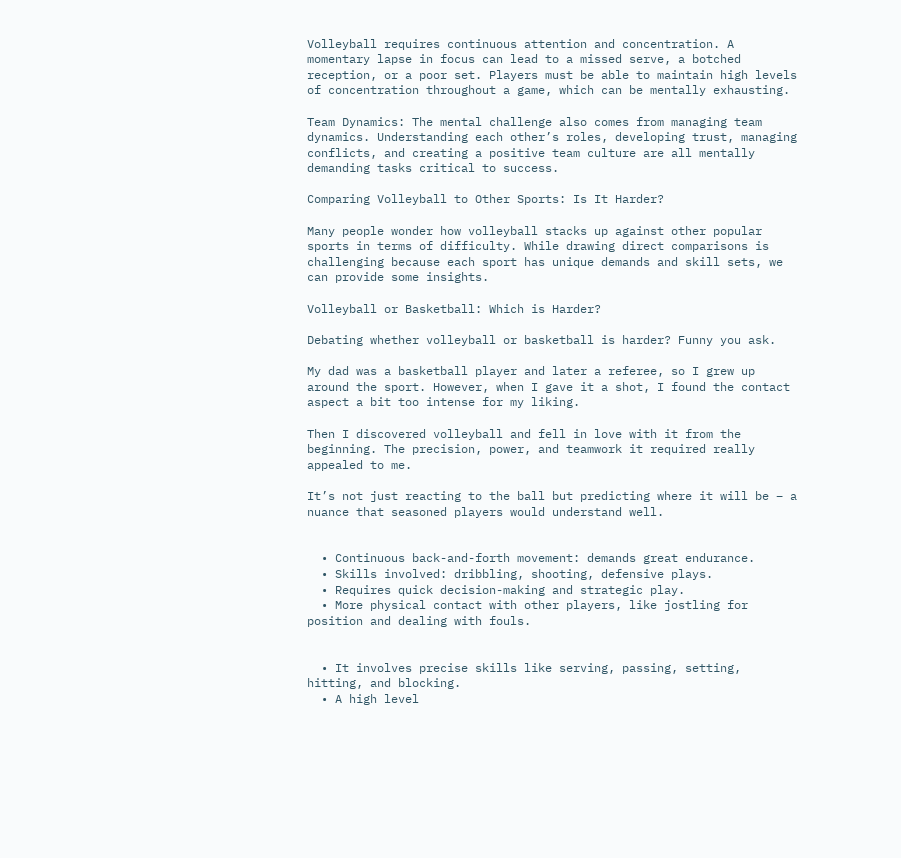Volleyball requires continuous attention and concentration. A momentary lapse in focus can lead to a missed serve, a botched reception, or a poor set. Players must be able to maintain high levels of concentration throughout a game, which can be mentally exhausting.

Team Dynamics: The mental challenge also comes from managing team dynamics. Understanding each other’s roles, developing trust, managing conflicts, and creating a positive team culture are all mentally demanding tasks critical to success.

Comparing Volleyball to Other Sports: Is It Harder?

Many people wonder how volleyball stacks up against other popular sports in terms of difficulty. While drawing direct comparisons is challenging because each sport has unique demands and skill sets, we can provide some insights.

Volleyball or Basketball: Which is Harder?

Debating whether volleyball or basketball is harder? Funny you ask.

My dad was a basketball player and later a referee, so I grew up around the sport. However, when I gave it a shot, I found the contact aspect a bit too intense for my liking.

Then I discovered volleyball and fell in love with it from the beginning. The precision, power, and teamwork it required really appealed to me.

It’s not just reacting to the ball but predicting where it will be – a nuance that seasoned players would understand well.


  • Continuous back-and-forth movement: demands great endurance.
  • Skills involved: dribbling, shooting, defensive plays.
  • Requires quick decision-making and strategic play.
  • More physical contact with other players, like jostling for position and dealing with fouls.


  • It involves precise skills like serving, passing, setting, hitting, and blocking.
  • A high level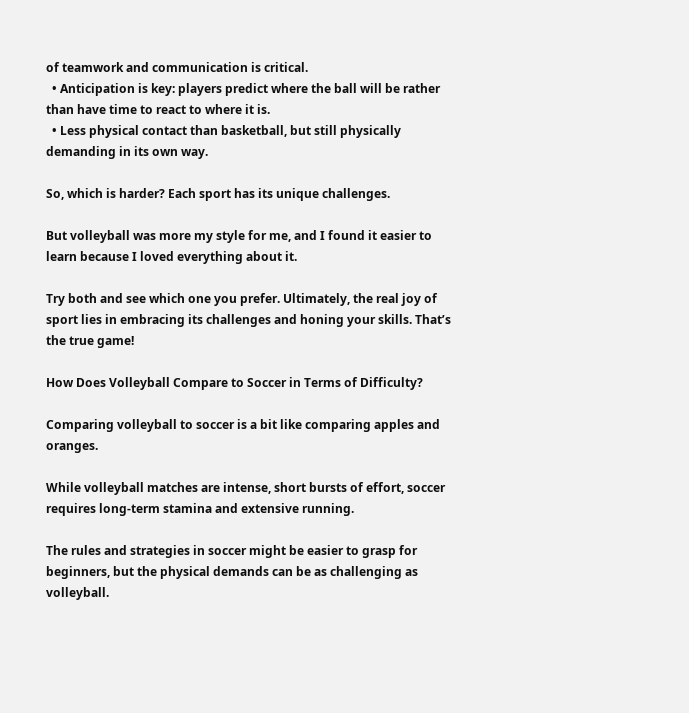of teamwork and communication is critical.
  • Anticipation is key: players predict where the ball will be rather than have time to react to where it is.
  • Less physical contact than basketball, but still physically demanding in its own way.

So, which is harder? Each sport has its unique challenges.

But volleyball was more my style for me, and I found it easier to learn because I loved everything about it.

Try both and see which one you prefer. Ultimately, the real joy of sport lies in embracing its challenges and honing your skills. That’s the true game!

How Does Volleyball Compare to Soccer in Terms of Difficulty?

Comparing volleyball to soccer is a bit like comparing apples and oranges.

While volleyball matches are intense, short bursts of effort, soccer requires long-term stamina and extensive running.

The rules and strategies in soccer might be easier to grasp for beginners, but the physical demands can be as challenging as volleyball.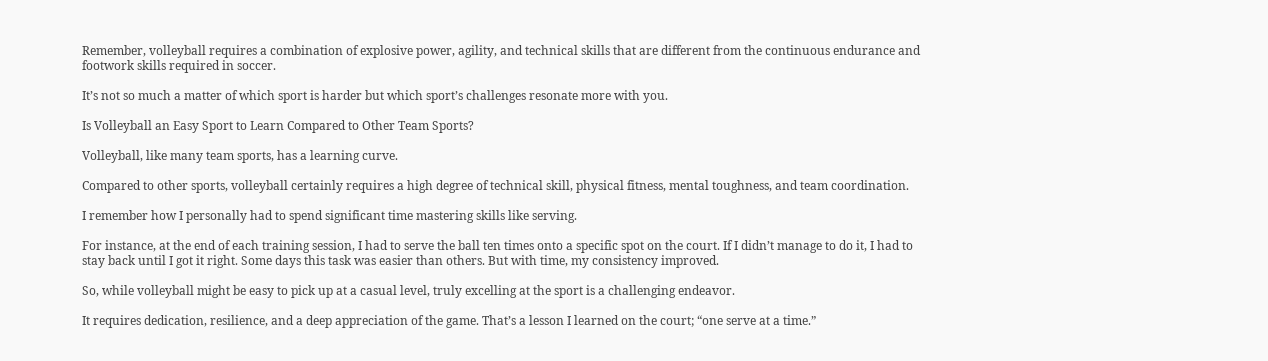Remember, volleyball requires a combination of explosive power, agility, and technical skills that are different from the continuous endurance and footwork skills required in soccer.

It’s not so much a matter of which sport is harder but which sport’s challenges resonate more with you.

Is Volleyball an Easy Sport to Learn Compared to Other Team Sports?

Volleyball, like many team sports, has a learning curve.

Compared to other sports, volleyball certainly requires a high degree of technical skill, physical fitness, mental toughness, and team coordination.

I remember how I personally had to spend significant time mastering skills like serving.

For instance, at the end of each training session, I had to serve the ball ten times onto a specific spot on the court. If I didn’t manage to do it, I had to stay back until I got it right. Some days this task was easier than others. But with time, my consistency improved.

So, while volleyball might be easy to pick up at a casual level, truly excelling at the sport is a challenging endeavor.

It requires dedication, resilience, and a deep appreciation of the game. That’s a lesson I learned on the court; “one serve at a time.”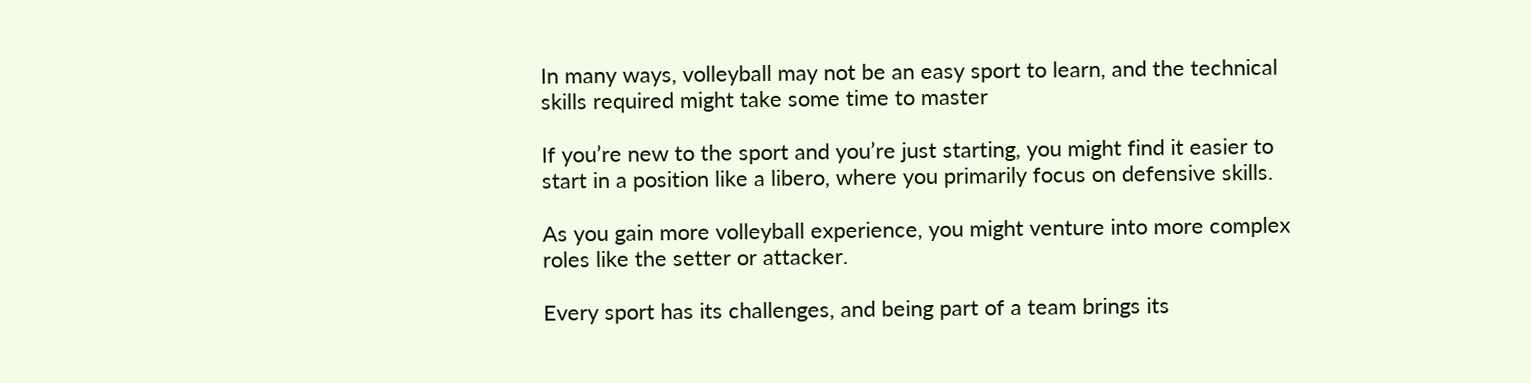In many ways, volleyball may not be an easy sport to learn, and the technical skills required might take some time to master

If you’re new to the sport and you’re just starting, you might find it easier to start in a position like a libero, where you primarily focus on defensive skills.

As you gain more volleyball experience, you might venture into more complex roles like the setter or attacker.

Every sport has its challenges, and being part of a team brings its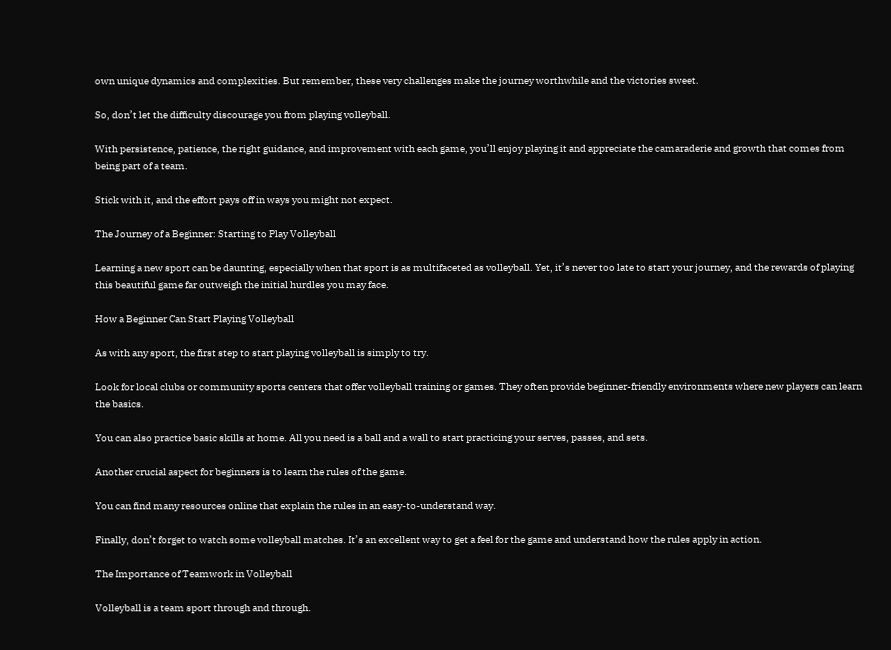own unique dynamics and complexities. But remember, these very challenges make the journey worthwhile and the victories sweet.

So, don’t let the difficulty discourage you from playing volleyball.

With persistence, patience, the right guidance, and improvement with each game, you’ll enjoy playing it and appreciate the camaraderie and growth that comes from being part of a team.

Stick with it, and the effort pays off in ways you might not expect.

The Journey of a Beginner: Starting to Play Volleyball

Learning a new sport can be daunting, especially when that sport is as multifaceted as volleyball. Yet, it’s never too late to start your journey, and the rewards of playing this beautiful game far outweigh the initial hurdles you may face.

How a Beginner Can Start Playing Volleyball

As with any sport, the first step to start playing volleyball is simply to try.

Look for local clubs or community sports centers that offer volleyball training or games. They often provide beginner-friendly environments where new players can learn the basics.

You can also practice basic skills at home. All you need is a ball and a wall to start practicing your serves, passes, and sets.

Another crucial aspect for beginners is to learn the rules of the game.

You can find many resources online that explain the rules in an easy-to-understand way.

Finally, don’t forget to watch some volleyball matches. It’s an excellent way to get a feel for the game and understand how the rules apply in action.

The Importance of Teamwork in Volleyball

Volleyball is a team sport through and through.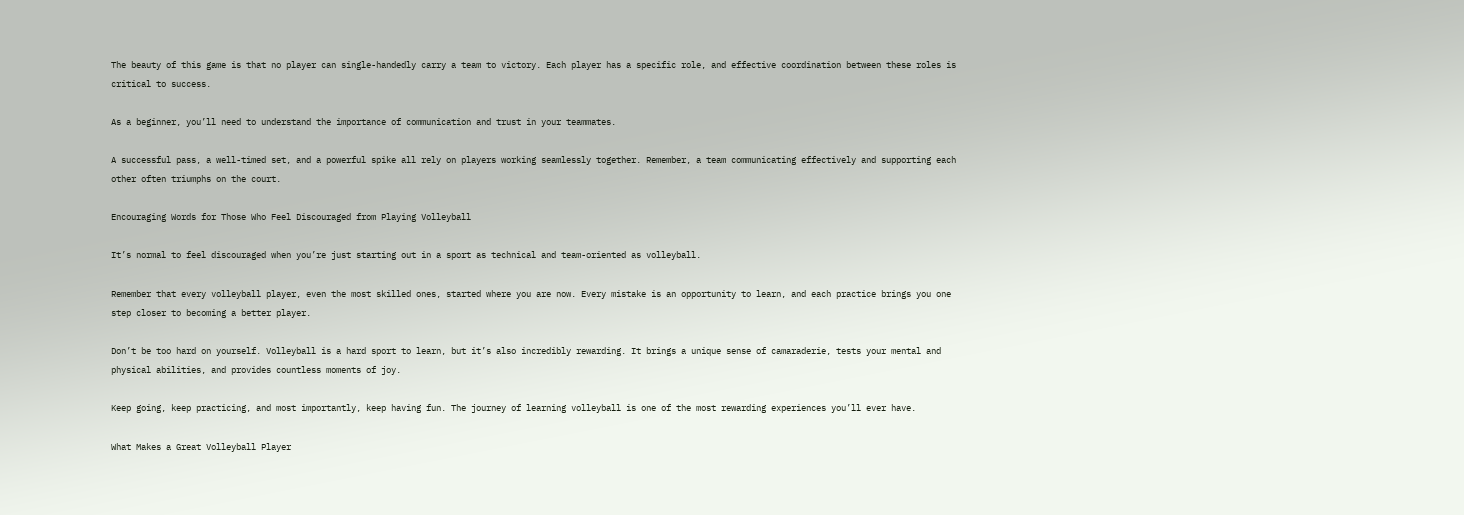The beauty of this game is that no player can single-handedly carry a team to victory. Each player has a specific role, and effective coordination between these roles is critical to success.

As a beginner, you’ll need to understand the importance of communication and trust in your teammates.

A successful pass, a well-timed set, and a powerful spike all rely on players working seamlessly together. Remember, a team communicating effectively and supporting each other often triumphs on the court.

Encouraging Words for Those Who Feel Discouraged from Playing Volleyball

It’s normal to feel discouraged when you’re just starting out in a sport as technical and team-oriented as volleyball.

Remember that every volleyball player, even the most skilled ones, started where you are now. Every mistake is an opportunity to learn, and each practice brings you one step closer to becoming a better player.

Don’t be too hard on yourself. Volleyball is a hard sport to learn, but it’s also incredibly rewarding. It brings a unique sense of camaraderie, tests your mental and physical abilities, and provides countless moments of joy.

Keep going, keep practicing, and most importantly, keep having fun. The journey of learning volleyball is one of the most rewarding experiences you’ll ever have.

What Makes a Great Volleyball Player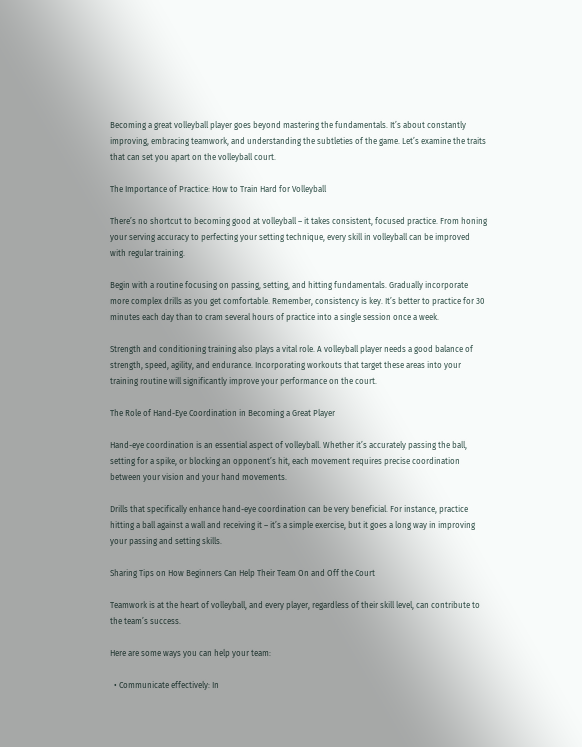Becoming a great volleyball player goes beyond mastering the fundamentals. It’s about constantly improving, embracing teamwork, and understanding the subtleties of the game. Let’s examine the traits that can set you apart on the volleyball court.

The Importance of Practice: How to Train Hard for Volleyball

There’s no shortcut to becoming good at volleyball – it takes consistent, focused practice. From honing your serving accuracy to perfecting your setting technique, every skill in volleyball can be improved with regular training.

Begin with a routine focusing on passing, setting, and hitting fundamentals. Gradually incorporate more complex drills as you get comfortable. Remember, consistency is key. It’s better to practice for 30 minutes each day than to cram several hours of practice into a single session once a week.

Strength and conditioning training also plays a vital role. A volleyball player needs a good balance of strength, speed, agility, and endurance. Incorporating workouts that target these areas into your training routine will significantly improve your performance on the court.

The Role of Hand-Eye Coordination in Becoming a Great Player

Hand-eye coordination is an essential aspect of volleyball. Whether it’s accurately passing the ball, setting for a spike, or blocking an opponent’s hit, each movement requires precise coordination between your vision and your hand movements.

Drills that specifically enhance hand-eye coordination can be very beneficial. For instance, practice hitting a ball against a wall and receiving it – it’s a simple exercise, but it goes a long way in improving your passing and setting skills.

Sharing Tips on How Beginners Can Help Their Team On and Off the Court

Teamwork is at the heart of volleyball, and every player, regardless of their skill level, can contribute to the team’s success.

Here are some ways you can help your team:

  • Communicate effectively: In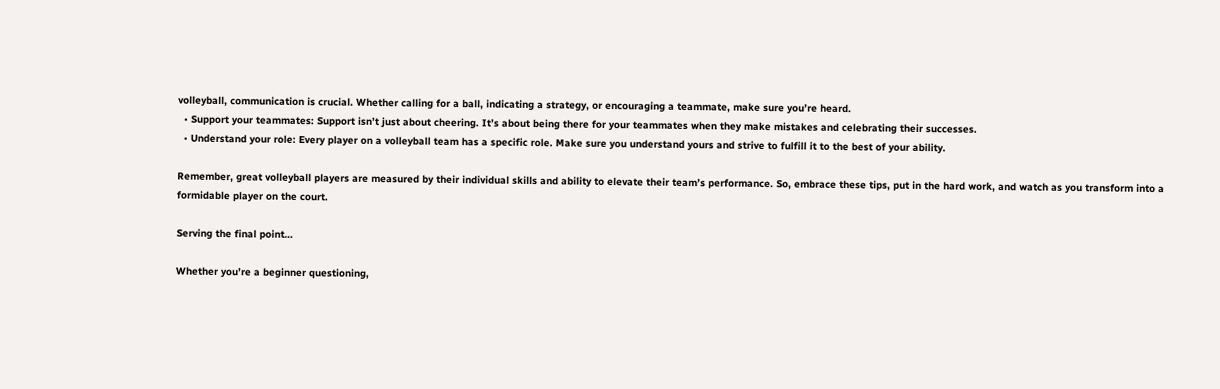volleyball, communication is crucial. Whether calling for a ball, indicating a strategy, or encouraging a teammate, make sure you’re heard.
  • Support your teammates: Support isn’t just about cheering. It’s about being there for your teammates when they make mistakes and celebrating their successes.
  • Understand your role: Every player on a volleyball team has a specific role. Make sure you understand yours and strive to fulfill it to the best of your ability.

Remember, great volleyball players are measured by their individual skills and ability to elevate their team’s performance. So, embrace these tips, put in the hard work, and watch as you transform into a formidable player on the court.

Serving the final point…

Whether you’re a beginner questioning,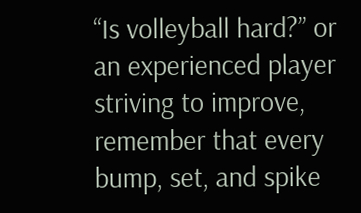“Is volleyball hard?” or an experienced player striving to improve, remember that every bump, set, and spike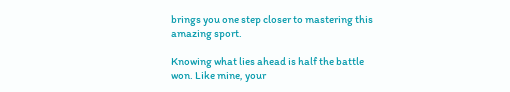brings you one step closer to mastering this amazing sport.

Knowing what lies ahead is half the battle won. Like mine, your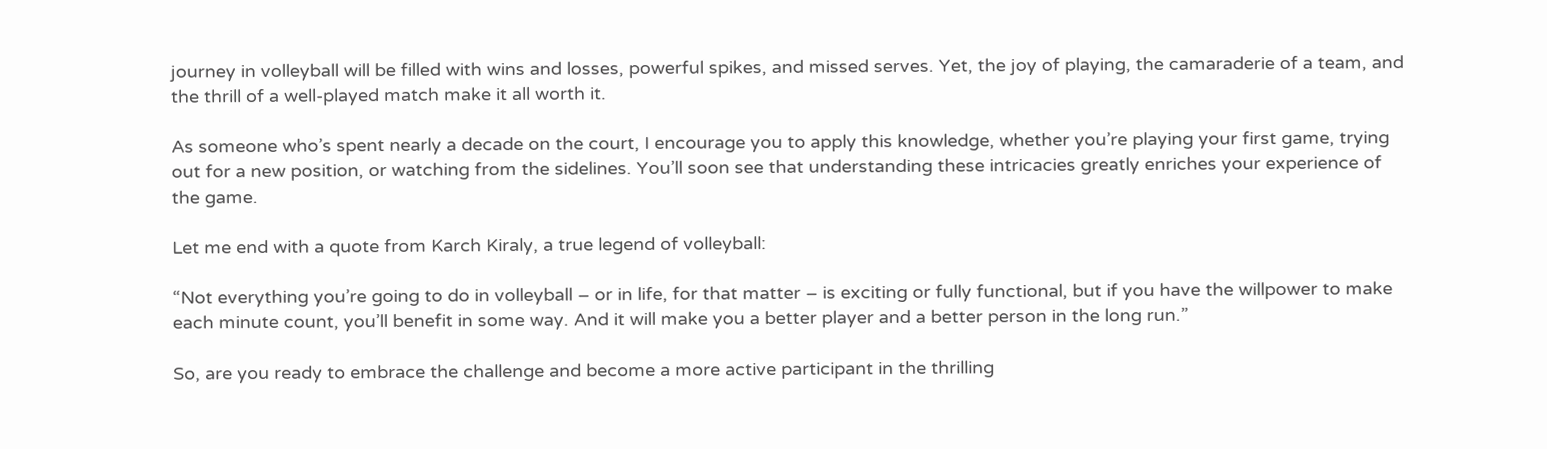journey in volleyball will be filled with wins and losses, powerful spikes, and missed serves. Yet, the joy of playing, the camaraderie of a team, and the thrill of a well-played match make it all worth it.

As someone who’s spent nearly a decade on the court, I encourage you to apply this knowledge, whether you’re playing your first game, trying out for a new position, or watching from the sidelines. You’ll soon see that understanding these intricacies greatly enriches your experience of the game.

Let me end with a quote from Karch Kiraly, a true legend of volleyball:

“Not everything you’re going to do in volleyball – or in life, for that matter – is exciting or fully functional, but if you have the willpower to make each minute count, you’ll benefit in some way. And it will make you a better player and a better person in the long run.”

So, are you ready to embrace the challenge and become a more active participant in the thrilling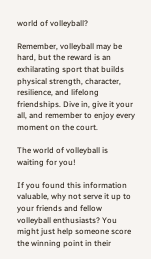world of volleyball?

Remember, volleyball may be hard, but the reward is an exhilarating sport that builds physical strength, character, resilience, and lifelong friendships. Dive in, give it your all, and remember to enjoy every moment on the court.

The world of volleyball is waiting for you!

If you found this information valuable, why not serve it up to your friends and fellow volleyball enthusiasts? You might just help someone score the winning point in their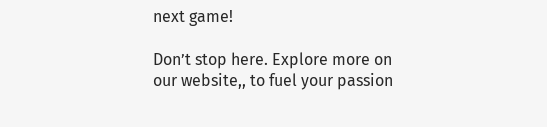next game!

Don’t stop here. Explore more on our website,, to fuel your passion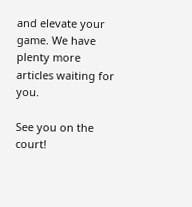and elevate your game. We have plenty more articles waiting for you.

See you on the court!